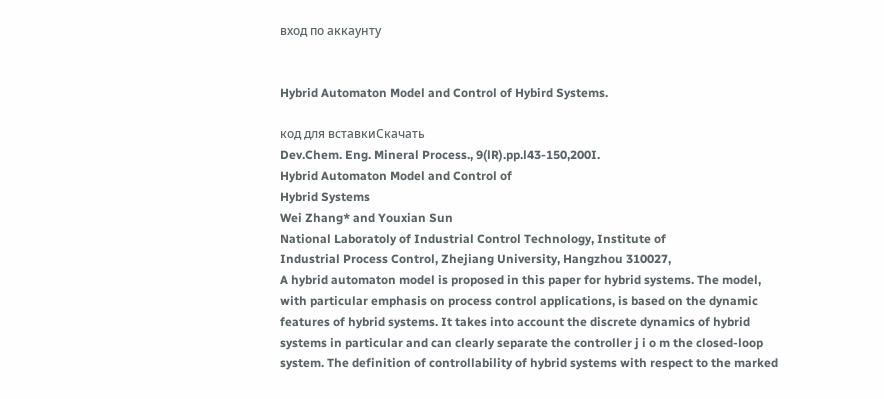вход по аккаунту


Hybrid Automaton Model and Control of Hybird Systems.

код для вставкиСкачать
Dev.Chem. Eng. Mineral Process., 9(lR).pp.l43-150,200I.
Hybrid Automaton Model and Control of
Hybrid Systems
Wei Zhang* and Youxian Sun
National Laboratoly of Industrial Control Technology, Institute of
Industrial Process Control, Zhejiang University, Hangzhou 310027,
A hybrid automaton model is proposed in this paper for hybrid systems. The model,
with particular emphasis on process control applications, is based on the dynamic
features of hybrid systems. It takes into account the discrete dynamics of hybrid
systems in particular and can clearly separate the controller j i o m the closed-loop
system. The definition of controllability of hybrid systems with respect to the marked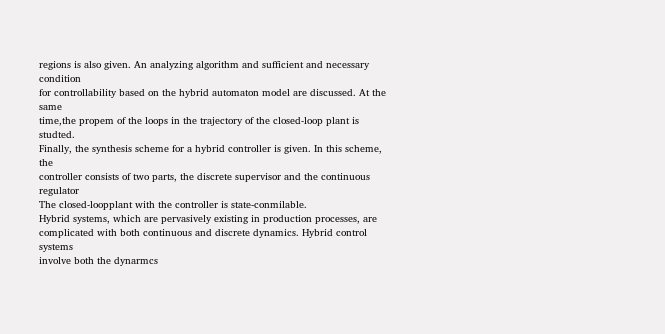regions is also given. An analyzing algorithm and sufficient and necessary condition
for controllability based on the hybrid automaton model are discussed. At the same
time,the propem of the loops in the trajectory of the closed-loop plant is studted.
Finally, the synthesis scheme for a hybrid controller is given. In this scheme, the
controller consists of two parts, the discrete supervisor and the continuous regulator
The closed-loopplant with the controller is state-conmilable.
Hybrid systems, which are pervasively existing in production processes, are
complicated with both continuous and discrete dynamics. Hybrid control systems
involve both the dynarmcs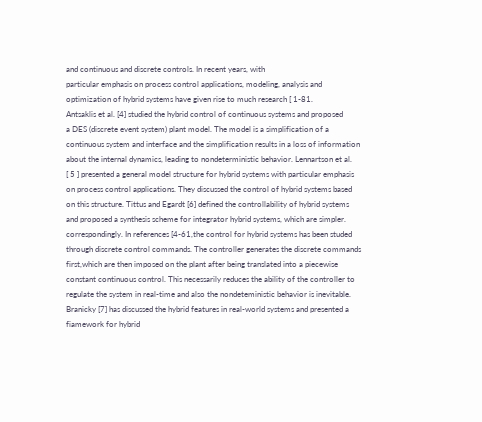and continuous and discrete controls. In recent years, with
particular emphasis on process control applications, modeling, analysis and
optimization of hybrid systems have given rise to much research [ 1-81.
Antsaklis et al. [4] studied the hybrid control of continuous systems and proposed
a DES (discrete event system) plant model. The model is a simplification of a
continuous system and interface and the simplification results in a loss of information
about the internal dynamics, leading to nondeterministic behavior. Lennartson et al.
[ 5 ] presented a general model structure for hybrid systems with particular emphasis
on process control applications. They discussed the control of hybrid systems based
on this structure. Tittus and Egardt [6] defined the controllability of hybrid systems
and proposed a synthesis scheme for integrator hybrid systems, which are simpler.
correspondingly. In references [4-61,the control for hybrid systems has been studed
through discrete control commands. The controller generates the discrete commands
first,which are then imposed on the plant after being translated into a piecewise
constant continuous control. This necessarily reduces the ability of the controller to
regulate the system in real-time and also the nondeteministic behavior is inevitable.
Branicky [7] has discussed the hybrid features in real-world systems and presented a
fiamework for hybrid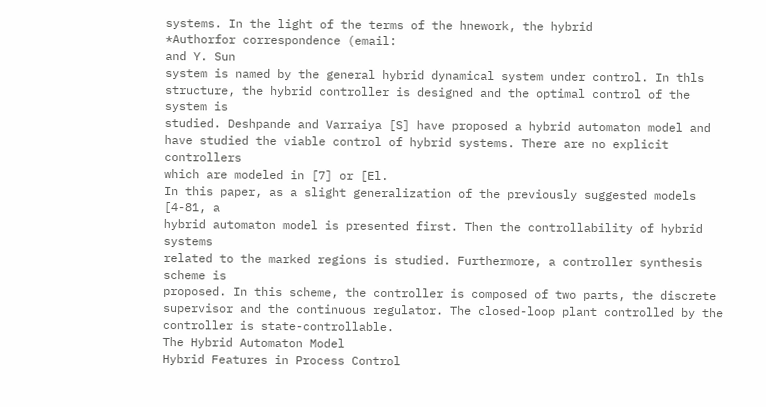systems. In the light of the terms of the hnework, the hybrid
*Authorfor correspondence (email:
and Y. Sun
system is named by the general hybrid dynamical system under control. In thls
structure, the hybrid controller is designed and the optimal control of the system is
studied. Deshpande and Varraiya [S] have proposed a hybrid automaton model and
have studied the viable control of hybrid systems. There are no explicit controllers
which are modeled in [7] or [El.
In this paper, as a slight generalization of the previously suggested models [4-81, a
hybrid automaton model is presented first. Then the controllability of hybrid systems
related to the marked regions is studied. Furthermore, a controller synthesis scheme is
proposed. In this scheme, the controller is composed of two parts, the discrete
supervisor and the continuous regulator. The closed-loop plant controlled by the
controller is state-controllable.
The Hybrid Automaton Model
Hybrid Features in Process Control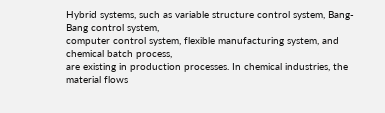Hybrid systems, such as variable structure control system, Bang-Bang control system,
computer control system, flexible manufacturing system, and chemical batch process,
are existing in production processes. In chemical industries, the material flows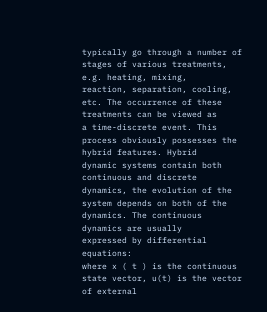typically go through a number of stages of various treatments, e.g. heating, mixing,
reaction, separation, cooling, etc. The occurrence of these treatments can be viewed as
a time-discrete event. This process obviously possesses the hybrid features. Hybrid
dynamic systems contain both continuous and discrete dynamics, the evolution of the
system depends on both of the dynamics. The continuous dynamics are usually
expressed by differential equations:
where x ( t ) is the continuous state vector, u(t) is the vector of external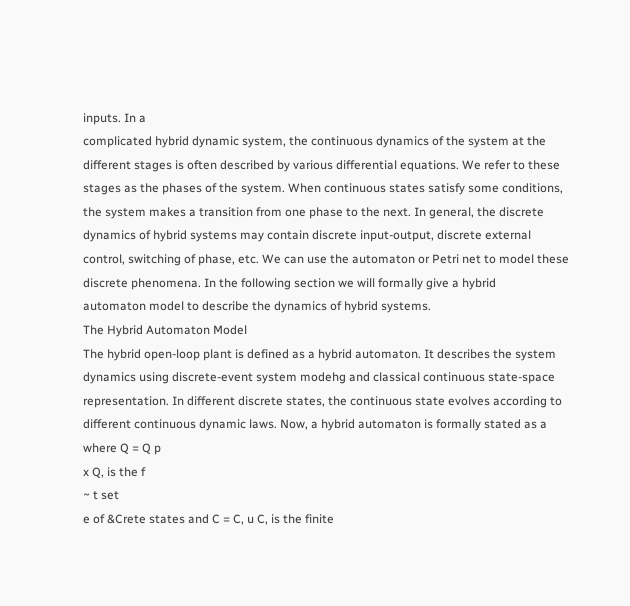inputs. In a
complicated hybrid dynamic system, the continuous dynamics of the system at the
different stages is often described by various differential equations. We refer to these
stages as the phases of the system. When continuous states satisfy some conditions,
the system makes a transition from one phase to the next. In general, the discrete
dynamics of hybrid systems may contain discrete input-output, discrete external
control, switching of phase, etc. We can use the automaton or Petri net to model these
discrete phenomena. In the following section we will formally give a hybrid
automaton model to describe the dynamics of hybrid systems.
The Hybrid Automaton Model
The hybrid open-loop plant is defined as a hybrid automaton. It describes the system
dynamics using discrete-event system modehg and classical continuous state-space
representation. In different discrete states, the continuous state evolves according to
different continuous dynamic laws. Now, a hybrid automaton is formally stated as a
where Q = Q p
x Q, is the f
~ t set
e of &Crete states and C = C, u C, is the finite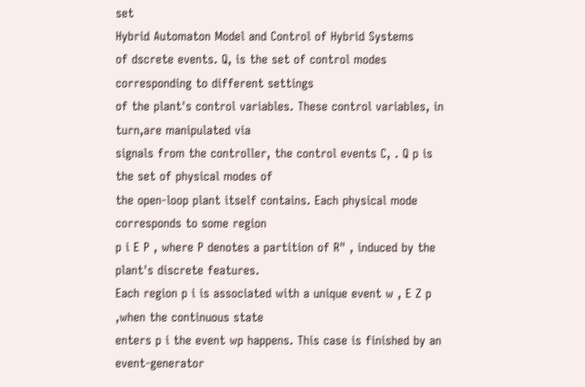set
Hybrid Automaton Model and Control of Hybrid Systems
of dscrete events. Q, is the set of control modes corresponding to different settings
of the plant's control variables. These control variables, in turn,are manipulated via
signals from the controller, the control events C, . Q p is the set of physical modes of
the open-loop plant itself contains. Each physical mode corresponds to some region
p i E P , where P denotes a partition of R" , induced by the plant's discrete features.
Each region p i is associated with a unique event w , E Z p ,when the continuous state
enters p i the event wp happens. This case is finished by an event-generator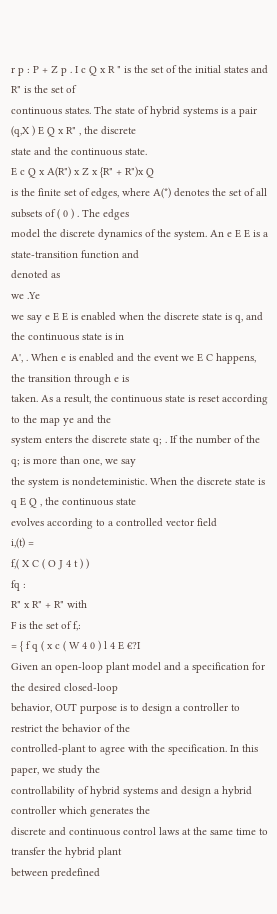r p : P + Z p . I c Q x R " is the set of the initial states and R" is the set of
continuous states. The state of hybrid systems is a pair (q,X ) E Q x R" , the discrete
state and the continuous state.
E c Q x A(R") x Z x {R" + R")x Q
is the finite set of edges, where A(*) denotes the set of all subsets of ( 0 ) . The edges
model the discrete dynamics of the system. An e E E is a state-transition function and
denoted as
we .Ye
we say e E E is enabled when the discrete state is q, and the continuous state is in
A', . When e is enabled and the event we E C happens, the transition through e is
taken. As a result, the continuous state is reset according to the map ye and the
system enters the discrete state q; . If the number of the q; is more than one, we say
the system is nondeteministic. When the discrete state is q E Q , the continuous state
evolves according to a controlled vector field
i,(t) =
f,( X C ( O J 4 t ) )
fq :
R" x R" + R" with
F is the set of f,:
= { f q ( x c ( W 4 0 ) l 4 E €?I
Given an open-loop plant model and a specification for the desired closed-loop
behavior, OUT purpose is to design a controller to restrict the behavior of the
controlled-plant to agree with the specification. In this paper, we study the
controllability of hybrid systems and design a hybrid controller which generates the
discrete and continuous control laws at the same time to transfer the hybrid plant
between predefined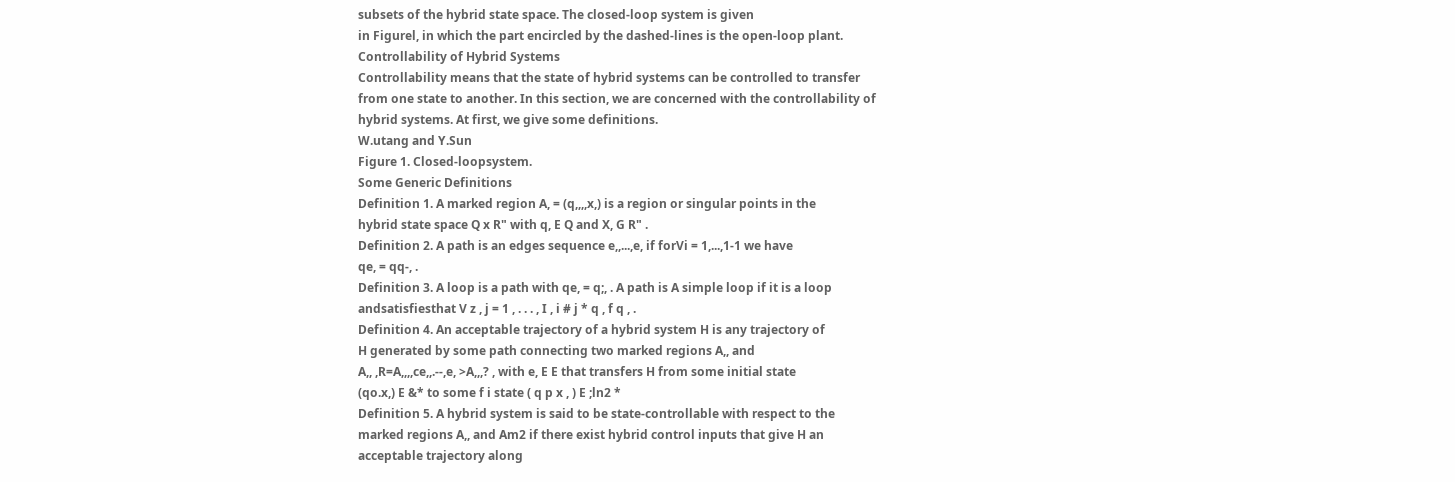subsets of the hybrid state space. The closed-loop system is given
in Figurel, in which the part encircled by the dashed-lines is the open-loop plant.
Controllability of Hybrid Systems
Controllability means that the state of hybrid systems can be controlled to transfer
from one state to another. In this section, we are concerned with the controllability of
hybrid systems. At first, we give some definitions.
W.utang and Y.Sun
Figure 1. Closed-loopsystem.
Some Generic Definitions
Definition 1. A marked region A, = (q,,,,x,) is a region or singular points in the
hybrid state space Q x R" with q, E Q and X, G R" .
Definition 2. A path is an edges sequence e,,...,e, if forVi = 1,...,1-1 we have
qe, = qq-, .
Definition 3. A loop is a path with qe, = q;, . A path is A simple loop if it is a loop
andsatisfiesthat V z , j = 1 , . . . , I , i # j * q , f q , .
Definition 4. An acceptable trajectory of a hybrid system H is any trajectory of
H generated by some path connecting two marked regions A,, and
A,, ,R=A,,,,ce,,.--,e, >A,,,? , with e, E E that transfers H from some initial state
(qo.x,) E &* to some f i state ( q p x , ) E ;ln2 *
Definition 5. A hybrid system is said to be state-controllable with respect to the
marked regions A,, and Am2 if there exist hybrid control inputs that give H an
acceptable trajectory along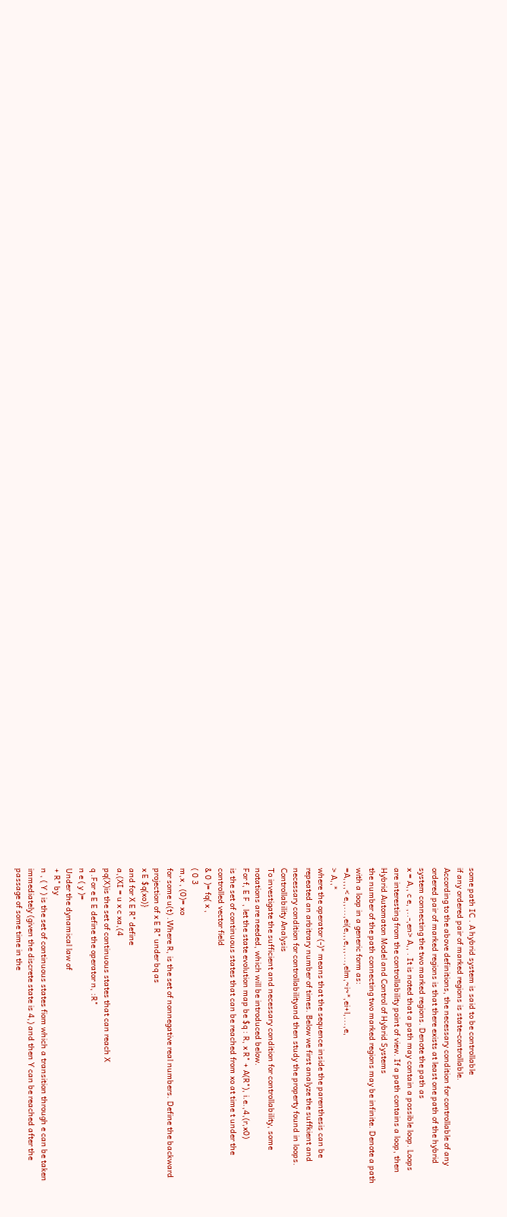some path IC . A hybrid system is said to be controllable
if any ordered pair of marked regions is state-controllable.
According to the above definitions, the necessary condition for controllable of any
ordered pair of marked regions is that there exists at least one path of the hybrid
system connecting the two marked regions. Denote the path as
x = A,, c e, ,..-,en> A,, . It is noted that a path may contain a possible loop. Loops
are interesting from the controllability point of view. If a path contains a loop, then
Hybrid Automaton Model and Control of Hybrid Systems
the number of the path connecting two marked regions may be infinite. Denote a path
with a loop in a generic form as:
=A,,,,< e,,...,ei(e,,,e,,,...,elm,~i~*,ei+l,...,e,
> A,,*
where the operator (-)* means that the sequence inside the parenthesis can be
repeated an arbitrary number of times. Below we first analyze the suffkient and
necessary condition for controllabilityand then study the property found in loops.
Controllability Analysis
To investigate the sufficient and necessary condition for controllability, some
notations are needed, which will be introduced below.
For f, E F , let the state evolution map be $q : R, x R" + A(R"), i.e.,4,(r,x0)
is the set of continuous states that can be reached from xo at time t under the
controlled vector field
& 0 )= fq( x ,
( 0 3
m,x , (0)= xo
for some u(t) .Where R, is the set of nonnegative real numbers. Define the backward
projection of x E R" under bq as
x E $q(xo)}
and for X E R" define
a,(XI = u x c xa,(4
pq(X)is the set of continuous states that can reach X
q .For e E E define the operator n, :R"
n e ( y )=
Under the dynamical law of
+ R" by
n , ( Y ) is the set of continuous states fiom which a transition through e can be taken
immediately (given the discrete state is 4,) and then Y can be reached after the
passage of some time in the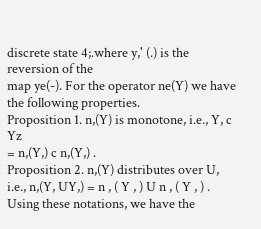discrete state 4;.where y,' (.) is the reversion of the
map ye(-). For the operator ne(Y) we have the following properties.
Proposition 1. n,(Y) is monotone, i.e., Y, c Yz
= n,(Y,) c n,(Y,) .
Proposition 2. n,(Y) distributes over U, i.e., n,(Y, UY,) = n , ( Y , ) U n , ( Y , ) .
Using these notations, we have the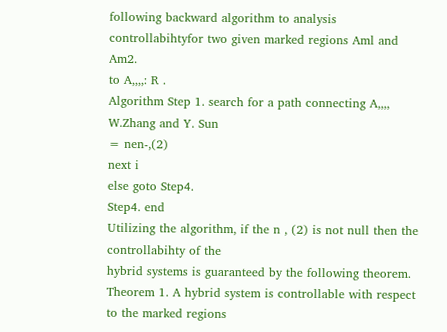following backward algorithm to analysis
controllabihtyfor two given marked regions Aml and Am2.
to A,,,,: R .
Algorithm Step 1. search for a path connecting A,,,,
W.Zhang and Y. Sun
= nen-,(2)
next i
else goto Step4.
Step4. end
Utilizing the algorithm, if the n , (2) is not null then the controllabihty of the
hybrid systems is guaranteed by the following theorem.
Theorem 1. A hybrid system is controllable with respect to the marked regions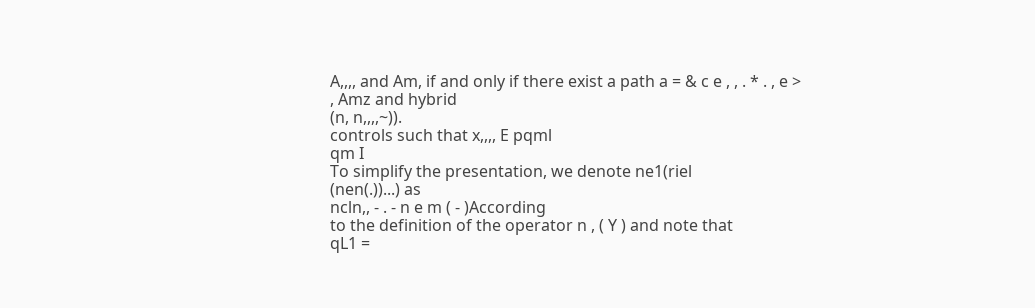A,,,, and Am, if and only if there exist a path a = & c e , , . * . , e >
, Amz and hybrid
(n, n,,,,~)).
controls such that x,,,, E pqml
qm I
To simplify the presentation, we denote ne1(riel
(nen(.))...) as
ncln,, - . - n e m ( - )According
to the definition of the operator n , ( Y ) and note that
qL1 =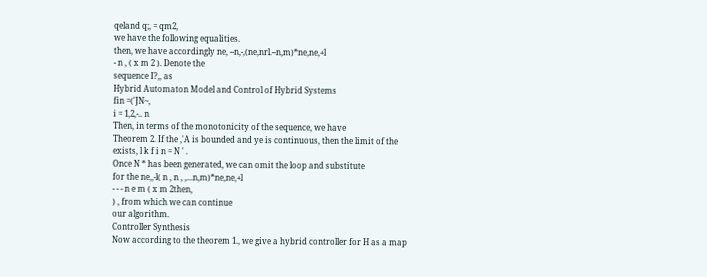qeland q;, = qm2,
we have the following equalities.
then, we have accordingly ne, --n,-,(ne,nrl.--n,m)*ne,ne,+l
- n , ( x m 2 ). Denote the
sequence I?,, as
Hybrid Automaton Model and Control of Hybrid Systems
fin =('JN~,
i = 1,2,-.. n
Then, in terms of the monotonicity of the sequence, we have
Theorem 2. If the ,'A is bounded and ye is continuous, then the limit of the
exists, l k f i n = N ' .
Once N * has been generated, we can omit the loop and substitute
for the ne,,-l( n , n , ,...n,m)*ne,ne,+l
- - - n e m ( x m 2then,
) , from which we can continue
our algorithm.
Controller Synthesis
Now according to the theorem 1., we give a hybrid controller for H as a map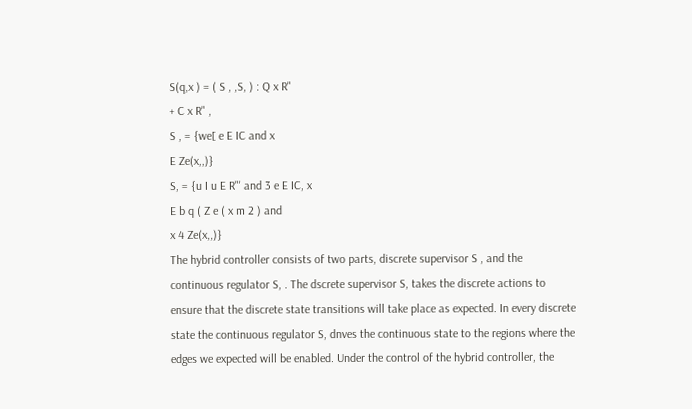S(q,x ) = ( S , ,S, ) : Q x R"
+ C x R" ,
S , = {we[ e E IC and x
E Ze(x,,)}
S, = {u I u E R"' and 3 e E IC, x
E b q ( Z e ( x m 2 ) and
x 4 Ze(x,,)}
The hybrid controller consists of two parts, discrete supervisor S , and the
continuous regulator S, . The dscrete supervisor S, takes the discrete actions to
ensure that the discrete state transitions will take place as expected. In every discrete
state the continuous regulator S, dnves the continuous state to the regions where the
edges we expected will be enabled. Under the control of the hybrid controller, the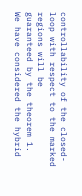controllability of the closed-loop with respect to the marked regions will be
guaranteed by the theorem 1.
We have considered the hybrid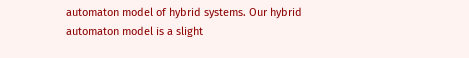automaton model of hybrid systems. Our hybrid
automaton model is a slight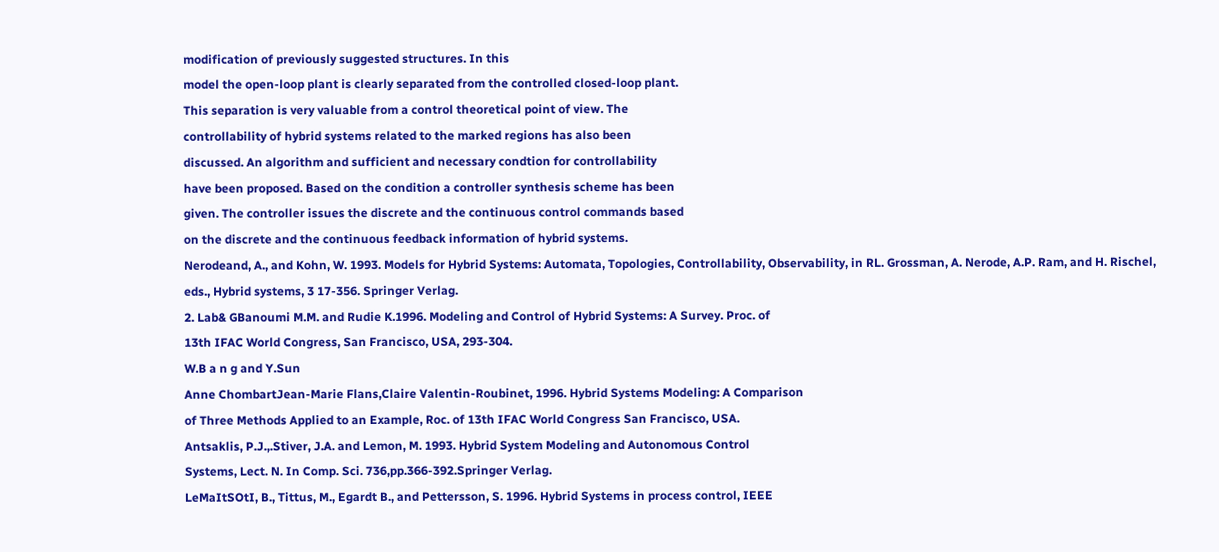modification of previously suggested structures. In this
model the open-loop plant is clearly separated from the controlled closed-loop plant.
This separation is very valuable from a control theoretical point of view. The
controllability of hybrid systems related to the marked regions has also been
discussed. An algorithm and sufficient and necessary condtion for controllability
have been proposed. Based on the condition a controller synthesis scheme has been
given. The controller issues the discrete and the continuous control commands based
on the discrete and the continuous feedback information of hybrid systems.
Nerodeand, A., and Kohn, W. 1993. Models for Hybrid Systems: Automata, Topologies, Controllability, Observability, in RL. Grossman, A. Nerode, A.P. Ram, and H. Rischel, eds., Hybrid systems, 3 17-356. Springer Verlag.
2. Lab& GBanoumi M.M. and Rudie K.1996. Modeling and Control of Hybrid Systems: A Survey. Proc. of
13th IFAC World Congress, San Francisco, USA, 293-304.
W.B a n g and Y.Sun
Anne ChombartJean-Marie Flans,Claire Valentin-Roubinet, 1996. Hybrid Systems Modeling: A Comparison
of Three Methods Applied to an Example, Roc. of 13th IFAC World Congress San Francisco, USA.
Antsaklis, P.J.,.Stiver, J.A. and Lemon, M. 1993. Hybrid System Modeling and Autonomous Control
Systems, Lect. N. In Comp. Sci. 736,pp.366-392.Springer Verlag.
LeMaItSOtI, B., Tittus, M., Egardt B., and Pettersson, S. 1996. Hybrid Systems in process control, IEEE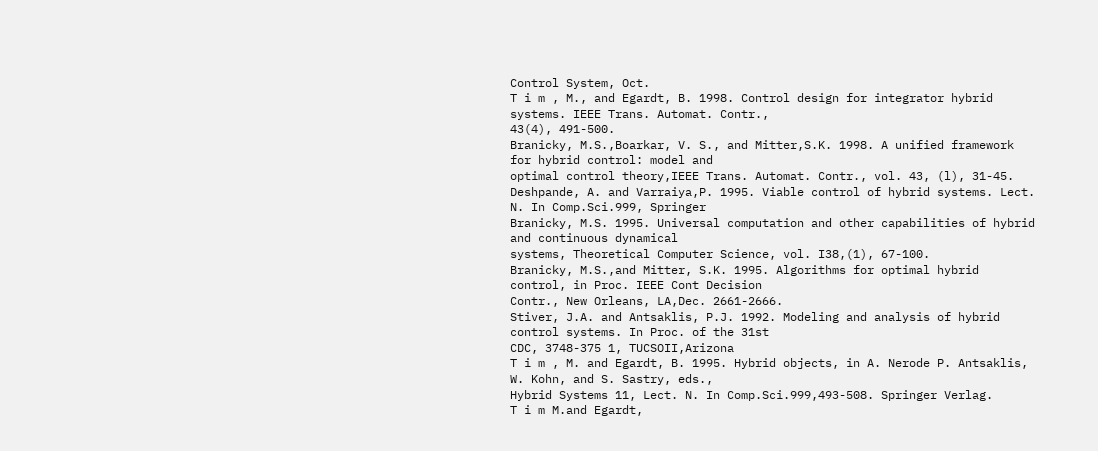Control System, Oct.
T i m , M., and Egardt, B. 1998. Control design for integrator hybrid systems. IEEE Trans. Automat. Contr.,
43(4), 491-500.
Branicky, M.S.,Boarkar, V. S., and Mitter,S.K. 1998. A unified framework for hybrid control: model and
optimal control theory,IEEE Trans. Automat. Contr., vol. 43, (l), 31-45.
Deshpande, A. and Varraiya,P. 1995. Viable control of hybrid systems. Lect. N. In Comp.Sci.999, Springer
Branicky, M.S. 1995. Universal computation and other capabilities of hybrid and continuous dynamical
systems, Theoretical Computer Science, vol. I38,(1), 67-100.
Branicky, M.S.,and Mitter, S.K. 1995. Algorithms for optimal hybrid control, in Proc. IEEE Cont Decision
Contr., New Orleans, LA,Dec. 2661-2666.
Stiver, J.A. and Antsaklis, P.J. 1992. Modeling and analysis of hybrid control systems. In Proc. of the 31st
CDC, 3748-375 1, TUCSOII,Arizona
T i m , M. and Egardt, B. 1995. Hybrid objects, in A. Nerode P. Antsaklis, W. Kohn, and S. Sastry, eds.,
Hybrid Systems 11, Lect. N. In Comp.Sci.999,493-508. Springer Verlag.
T i m M.and Egardt,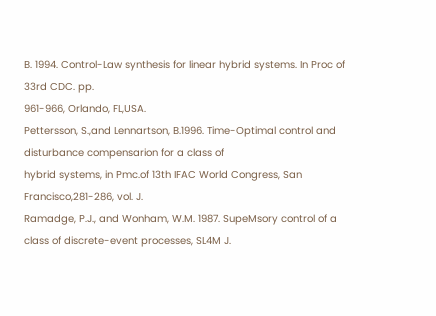B. 1994. Control-Law synthesis for linear hybrid systems. In Proc of 33rd CDC. pp.
961-966, Orlando, FL,USA.
Pettersson, S.,and Lennartson, B.1996. Time-Optimal control and disturbance compensarion for a class of
hybrid systems, in Pmc.of 13th IFAC World Congress, San Francisco,281-286, vol. J.
Ramadge, P.J., and Wonham, W.M. 1987. SupeMsory control of a class of discrete-event processes, SL4M J.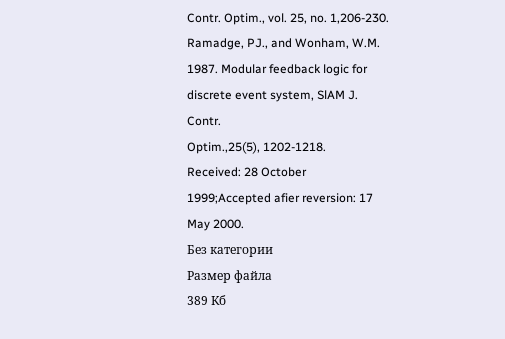Contr. Optim., vol. 25, no. 1,206-230.
Ramadge, PJ., and Wonham, W.M. 1987. Modular feedback logic for discrete event system, SlAM J. Contr.
Optim.,25(5), 1202-1218.
Received: 28 October 1999;Accepted afier reversion: 17 May 2000.
Без категории
Размер файла
389 Кб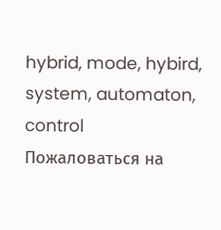hybrid, mode, hybird, system, automaton, control
Пожаловаться на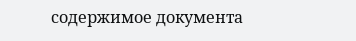содержимое документа